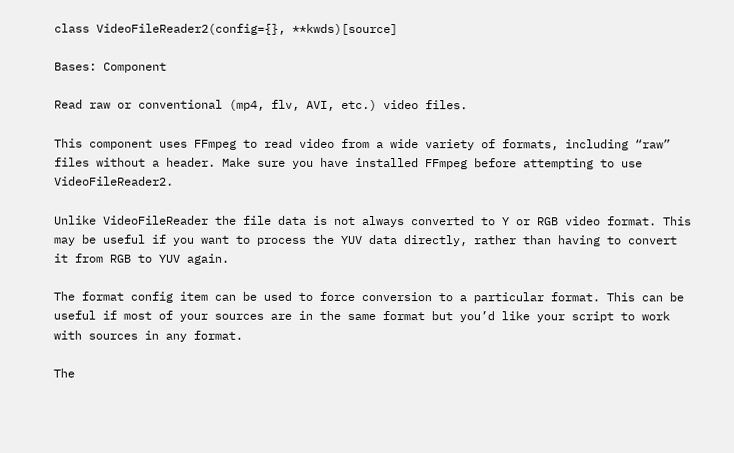class VideoFileReader2(config={}, **kwds)[source]

Bases: Component

Read raw or conventional (mp4, flv, AVI, etc.) video files.

This component uses FFmpeg to read video from a wide variety of formats, including “raw” files without a header. Make sure you have installed FFmpeg before attempting to use VideoFileReader2.

Unlike VideoFileReader the file data is not always converted to Y or RGB video format. This may be useful if you want to process the YUV data directly, rather than having to convert it from RGB to YUV again.

The format config item can be used to force conversion to a particular format. This can be useful if most of your sources are in the same format but you’d like your script to work with sources in any format.

The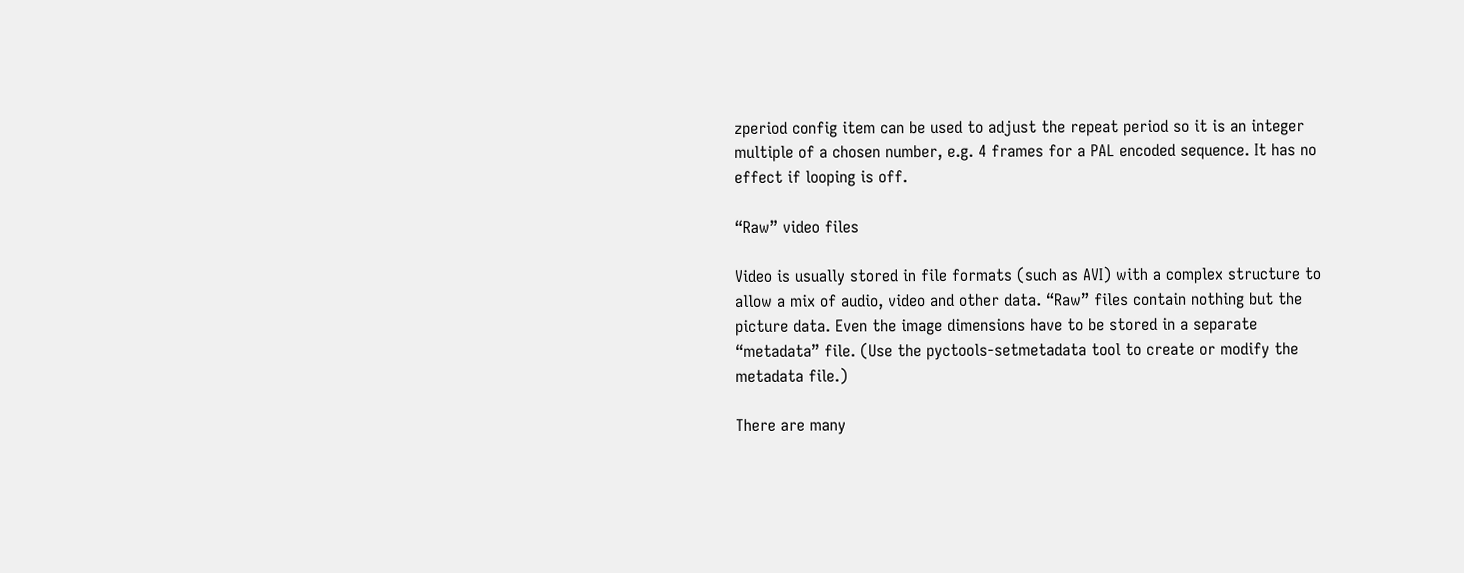zperiod config item can be used to adjust the repeat period so it is an integer multiple of a chosen number, e.g. 4 frames for a PAL encoded sequence. It has no effect if looping is off.

“Raw” video files

Video is usually stored in file formats (such as AVI) with a complex structure to allow a mix of audio, video and other data. “Raw” files contain nothing but the picture data. Even the image dimensions have to be stored in a separate “metadata” file. (Use the pyctools-setmetadata tool to create or modify the metadata file.)

There are many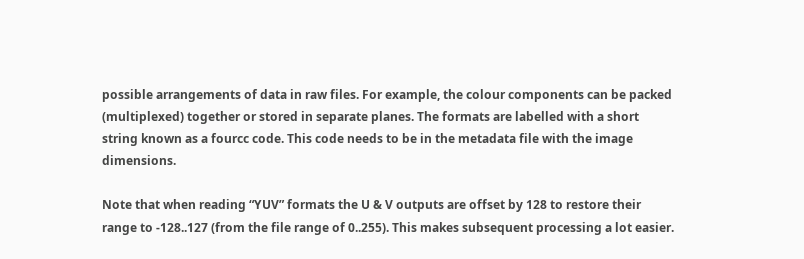possible arrangements of data in raw files. For example, the colour components can be packed (multiplexed) together or stored in separate planes. The formats are labelled with a short string known as a fourcc code. This code needs to be in the metadata file with the image dimensions.

Note that when reading “YUV” formats the U & V outputs are offset by 128 to restore their range to -128..127 (from the file range of 0..255). This makes subsequent processing a lot easier.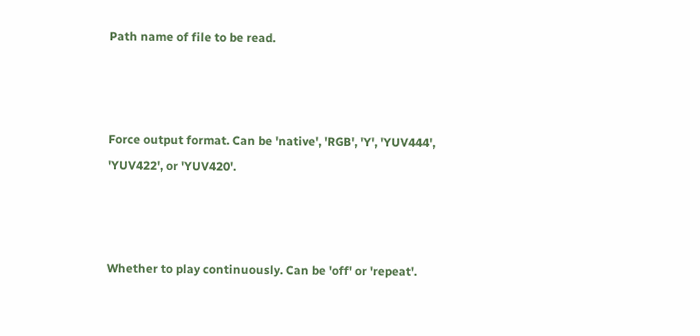Path name of file to be read.



Force output format. Can be 'native', 'RGB', 'Y', 'YUV444', 'YUV422', or 'YUV420'.



Whether to play continuously. Can be 'off' or 'repeat'.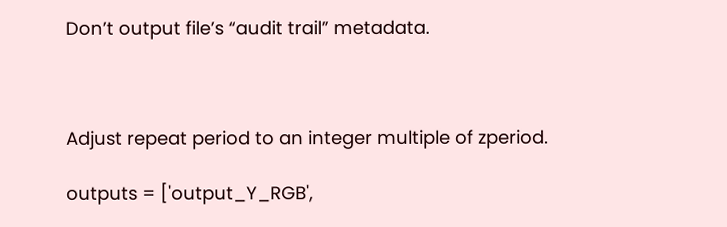Don’t output file’s “audit trail” metadata.



Adjust repeat period to an integer multiple of zperiod.

outputs = ['output_Y_RGB',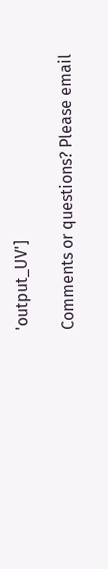'output_UV']

Comments or questions? Please email